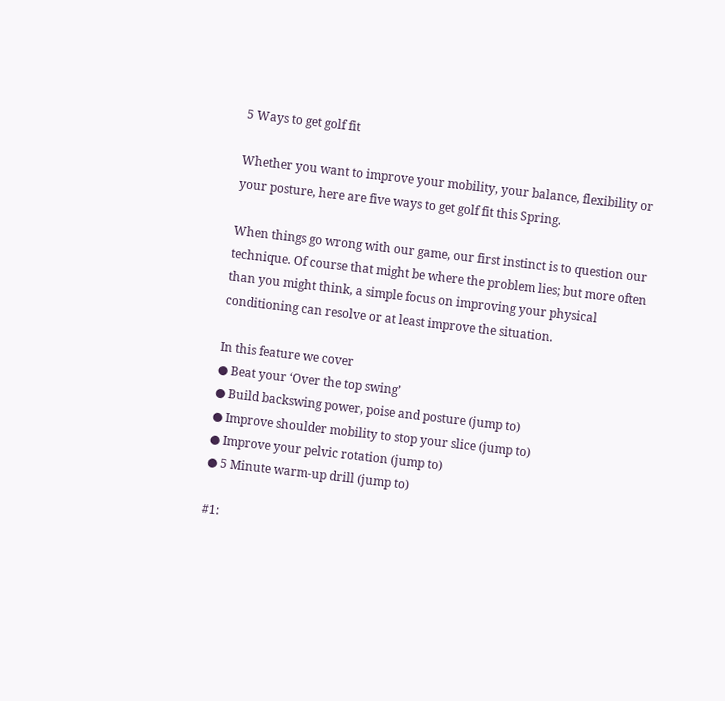5 Ways to get golf fit

Whether you want to improve your mobility, your balance, flexibility or your posture, here are five ways to get golf fit this Spring.

When things go wrong with our game, our first instinct is to question our technique. Of course that might be where the problem lies; but more often than you might think, a simple focus on improving your physical conditioning can resolve or at least improve the situation.

In this feature we cover
● Beat your ‘Over the top swing’
● Build backswing power, poise and posture (jump to)
● Improve shoulder mobility to stop your slice (jump to)
● Improve your pelvic rotation (jump to)
● 5 Minute warm-up drill (jump to)

#1: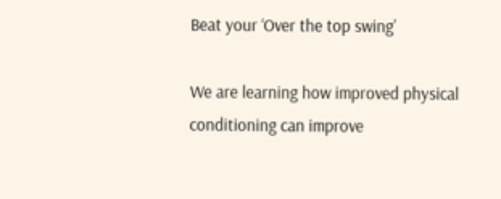Beat your ‘Over the top swing’

We are learning how improved physical conditioning can improve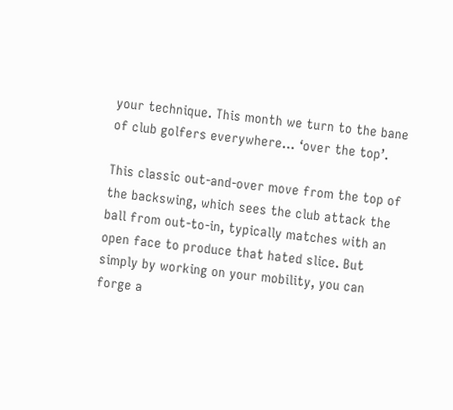your technique. This month we turn to the bane of club golfers everywhere… ‘over the top’.

This classic out-and-over move from the top of the backswing, which sees the club attack the ball from out-to-in, typically matches with an open face to produce that hated slice. But simply by working on your mobility, you can forge a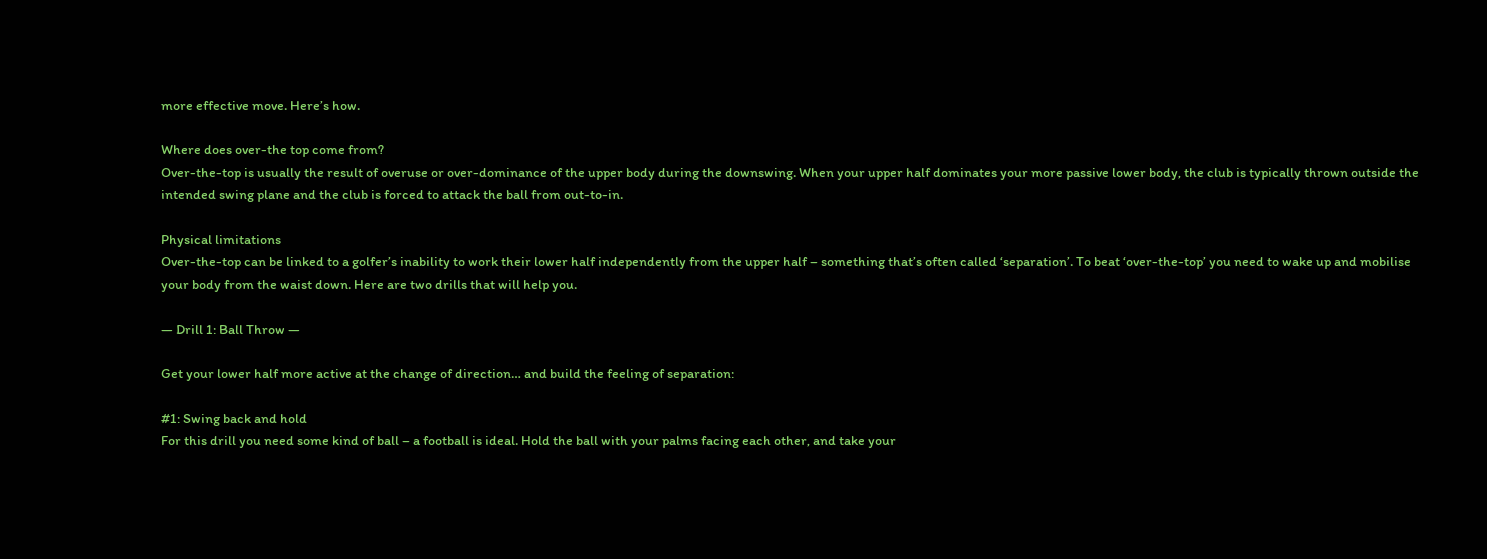more effective move. Here’s how.

Where does over-the top come from?
Over-the-top is usually the result of overuse or over-dominance of the upper body during the downswing. When your upper half dominates your more passive lower body, the club is typically thrown outside the intended swing plane and the club is forced to attack the ball from out-to-in.

Physical limitations
Over-the-top can be linked to a golfer’s inability to work their lower half independently from the upper half – something that’s often called ‘separation’. To beat ‘over-the-top’ you need to wake up and mobilise your body from the waist down. Here are two drills that will help you.

— Drill 1: Ball Throw —

Get your lower half more active at the change of direction… and build the feeling of separation:

#1: Swing back and hold
For this drill you need some kind of ball – a football is ideal. Hold the ball with your palms facing each other, and take your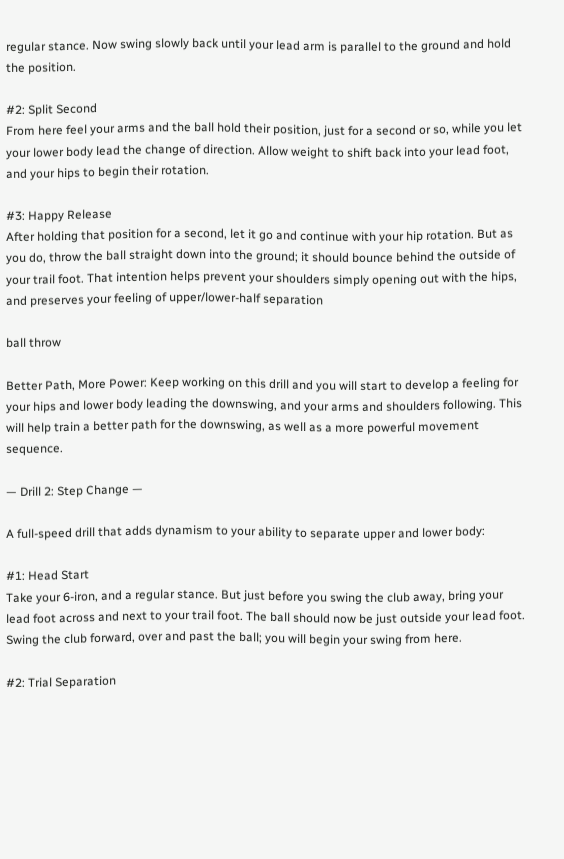regular stance. Now swing slowly back until your lead arm is parallel to the ground and hold the position.

#2: Split Second
From here feel your arms and the ball hold their position, just for a second or so, while you let your lower body lead the change of direction. Allow weight to shift back into your lead foot, and your hips to begin their rotation.

#3: Happy Release
After holding that position for a second, let it go and continue with your hip rotation. But as you do, throw the ball straight down into the ground; it should bounce behind the outside of your trail foot. That intention helps prevent your shoulders simply opening out with the hips, and preserves your feeling of upper/lower-half separation

ball throw

Better Path, More Power: Keep working on this drill and you will start to develop a feeling for your hips and lower body leading the downswing, and your arms and shoulders following. This will help train a better path for the downswing, as well as a more powerful movement sequence.

— Drill 2: Step Change —

A full-speed drill that adds dynamism to your ability to separate upper and lower body:

#1: Head Start
Take your 6-iron, and a regular stance. But just before you swing the club away, bring your lead foot across and next to your trail foot. The ball should now be just outside your lead foot. Swing the club forward, over and past the ball; you will begin your swing from here.

#2: Trial Separation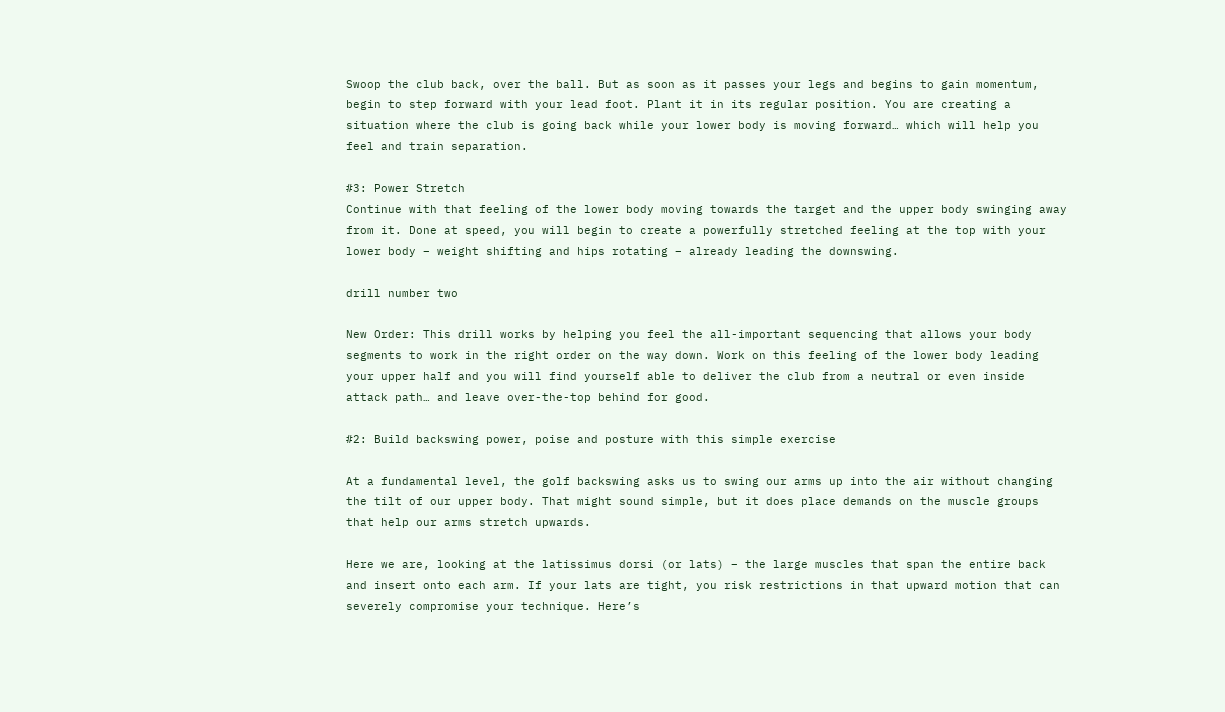Swoop the club back, over the ball. But as soon as it passes your legs and begins to gain momentum, begin to step forward with your lead foot. Plant it in its regular position. You are creating a situation where the club is going back while your lower body is moving forward… which will help you feel and train separation.

#3: Power Stretch
Continue with that feeling of the lower body moving towards the target and the upper body swinging away from it. Done at speed, you will begin to create a powerfully stretched feeling at the top with your lower body – weight shifting and hips rotating – already leading the downswing.

drill number two

New Order: This drill works by helping you feel the all-important sequencing that allows your body segments to work in the right order on the way down. Work on this feeling of the lower body leading your upper half and you will find yourself able to deliver the club from a neutral or even inside attack path… and leave over-the-top behind for good.

#2: Build backswing power, poise and posture with this simple exercise

At a fundamental level, the golf backswing asks us to swing our arms up into the air without changing the tilt of our upper body. That might sound simple, but it does place demands on the muscle groups that help our arms stretch upwards.

Here we are, looking at the latissimus dorsi (or lats) – the large muscles that span the entire back and insert onto each arm. If your lats are tight, you risk restrictions in that upward motion that can severely compromise your technique. Here’s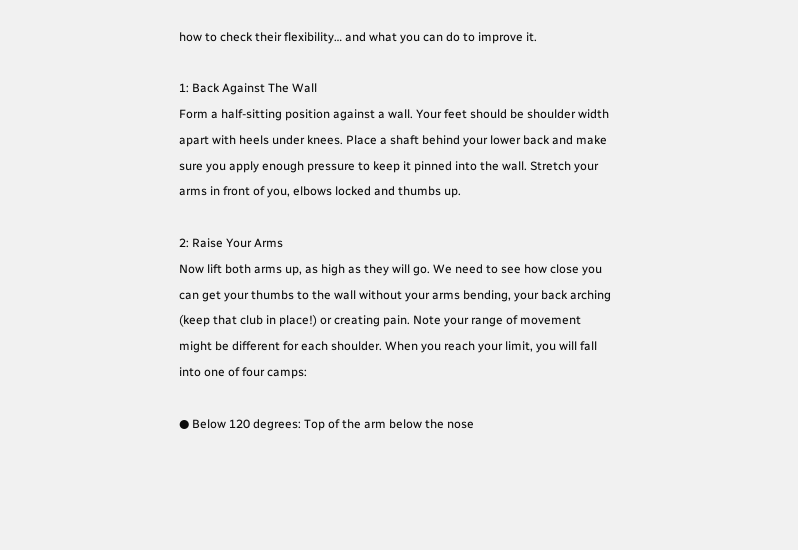how to check their flexibility… and what you can do to improve it.

1: Back Against The Wall
Form a half-sitting position against a wall. Your feet should be shoulder width apart with heels under knees. Place a shaft behind your lower back and make sure you apply enough pressure to keep it pinned into the wall. Stretch your arms in front of you, elbows locked and thumbs up.

2: Raise Your Arms
Now lift both arms up, as high as they will go. We need to see how close you can get your thumbs to the wall without your arms bending, your back arching (keep that club in place!) or creating pain. Note your range of movement might be different for each shoulder. When you reach your limit, you will fall into one of four camps:

● Below 120 degrees: Top of the arm below the nose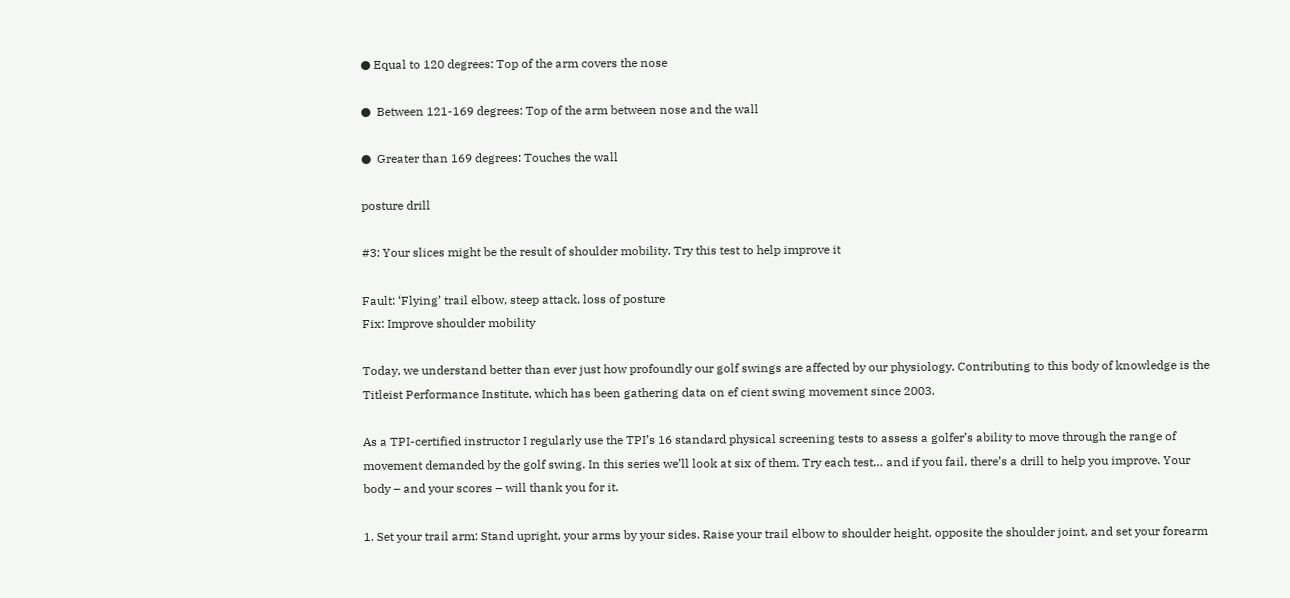● Equal to 120 degrees: Top of the arm covers the nose

●  Between 121-169 degrees: Top of the arm between nose and the wall

●  Greater than 169 degrees: Touches the wall

posture drill

#3: Your slices might be the result of shoulder mobility. Try this test to help improve it

Fault: ‘Flying’ trail elbow, steep attack, loss of posture
Fix: Improve shoulder mobility

Today, we understand better than ever just how profoundly our golf swings are affected by our physiology. Contributing to this body of knowledge is the Titleist Performance Institute, which has been gathering data on ef cient swing movement since 2003.

As a TPI-certified instructor I regularly use the TPI’s 16 standard physical screening tests to assess a golfer’s ability to move through the range of movement demanded by the golf swing. In this series we’ll look at six of them. Try each test… and if you fail, there’s a drill to help you improve. Your body – and your scores – will thank you for it.

1. Set your trail arm: Stand upright, your arms by your sides. Raise your trail elbow to shoulder height, opposite the shoulder joint, and set your forearm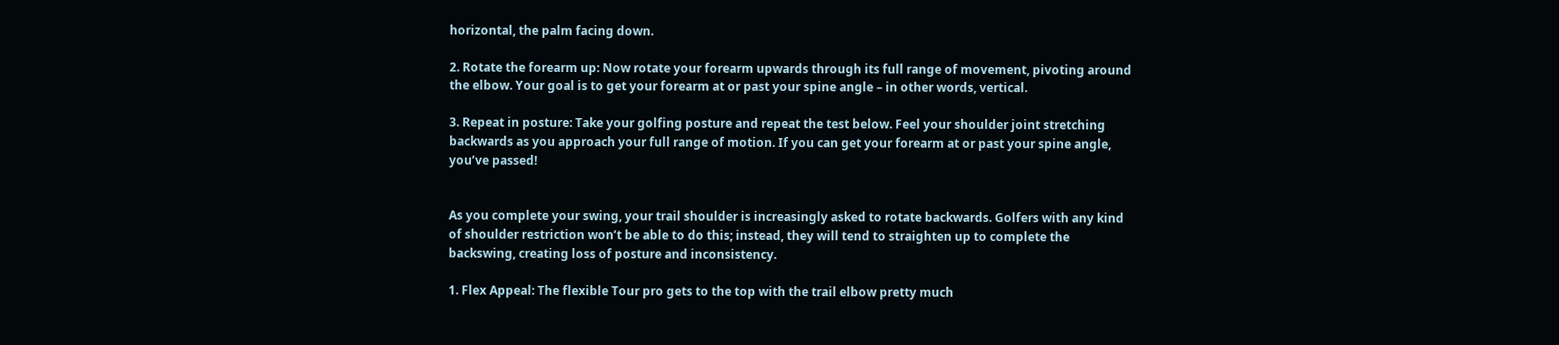horizontal, the palm facing down.

2. Rotate the forearm up: Now rotate your forearm upwards through its full range of movement, pivoting around the elbow. Your goal is to get your forearm at or past your spine angle – in other words, vertical.

3. Repeat in posture: Take your golfing posture and repeat the test below. Feel your shoulder joint stretching backwards as you approach your full range of motion. If you can get your forearm at or past your spine angle, you’ve passed!


As you complete your swing, your trail shoulder is increasingly asked to rotate backwards. Golfers with any kind of shoulder restriction won’t be able to do this; instead, they will tend to straighten up to complete the backswing, creating loss of posture and inconsistency.

1. Flex Appeal: The flexible Tour pro gets to the top with the trail elbow pretty much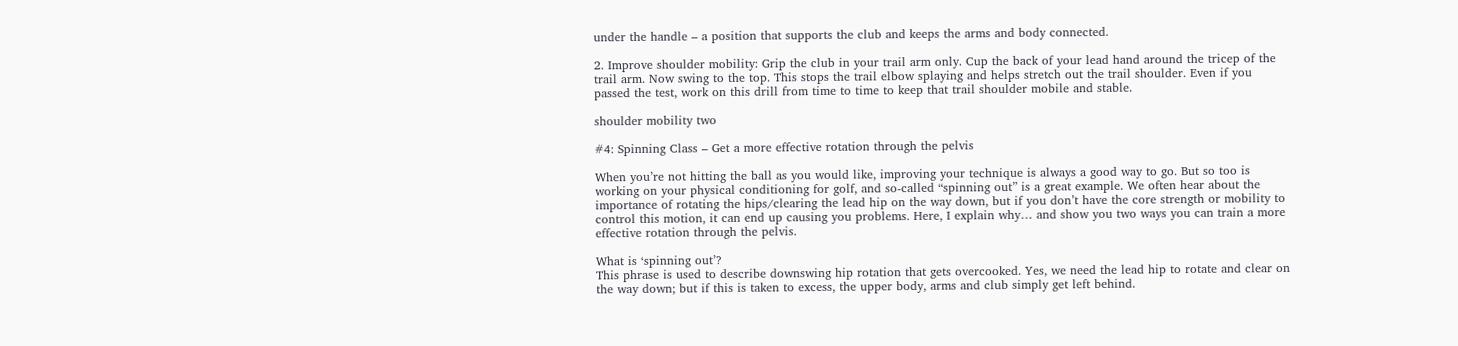under the handle – a position that supports the club and keeps the arms and body connected.

2. Improve shoulder mobility: Grip the club in your trail arm only. Cup the back of your lead hand around the tricep of the trail arm. Now swing to the top. This stops the trail elbow splaying and helps stretch out the trail shoulder. Even if you passed the test, work on this drill from time to time to keep that trail shoulder mobile and stable.

shoulder mobility two

#4: Spinning Class – Get a more effective rotation through the pelvis

When you’re not hitting the ball as you would like, improving your technique is always a good way to go. But so too is working on your physical conditioning for golf, and so-called “spinning out” is a great example. We often hear about the importance of rotating the hips/clearing the lead hip on the way down, but if you don’t have the core strength or mobility to control this motion, it can end up causing you problems. Here, I explain why… and show you two ways you can train a more effective rotation through the pelvis.

What is ‘spinning out’?
This phrase is used to describe downswing hip rotation that gets overcooked. Yes, we need the lead hip to rotate and clear on the way down; but if this is taken to excess, the upper body, arms and club simply get left behind.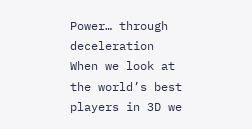Power… through deceleration
When we look at the world’s best players in 3D we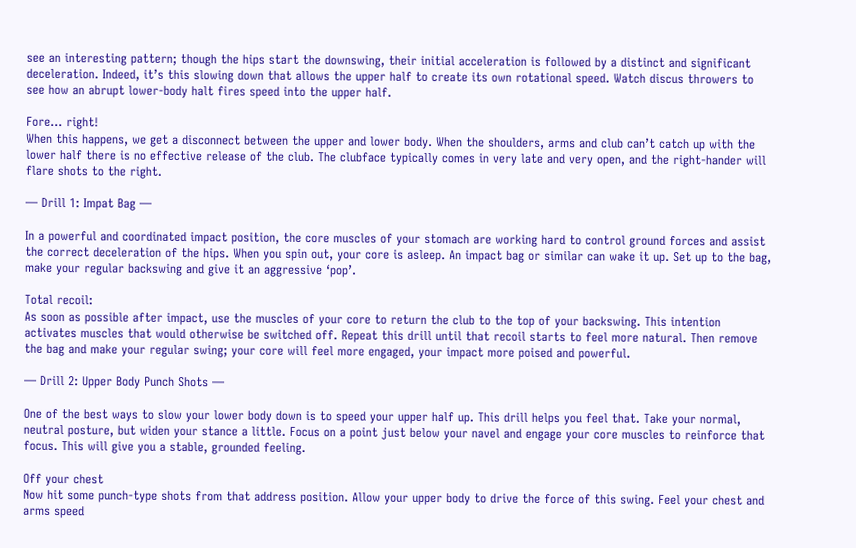see an interesting pattern; though the hips start the downswing, their initial acceleration is followed by a distinct and significant deceleration. Indeed, it’s this slowing down that allows the upper half to create its own rotational speed. Watch discus throwers to see how an abrupt lower-body halt fires speed into the upper half.

Fore… right!
When this happens, we get a disconnect between the upper and lower body. When the shoulders, arms and club can’t catch up with the lower half there is no effective release of the club. The clubface typically comes in very late and very open, and the right-hander will flare shots to the right.

— Drill 1: Impat Bag —

In a powerful and coordinated impact position, the core muscles of your stomach are working hard to control ground forces and assist the correct deceleration of the hips. When you spin out, your core is asleep. An impact bag or similar can wake it up. Set up to the bag, make your regular backswing and give it an aggressive ‘pop’.

Total recoil:
As soon as possible after impact, use the muscles of your core to return the club to the top of your backswing. This intention activates muscles that would otherwise be switched off. Repeat this drill until that recoil starts to feel more natural. Then remove the bag and make your regular swing; your core will feel more engaged, your impact more poised and powerful.

— Drill 2: Upper Body Punch Shots —

One of the best ways to slow your lower body down is to speed your upper half up. This drill helps you feel that. Take your normal, neutral posture, but widen your stance a little. Focus on a point just below your navel and engage your core muscles to reinforce that focus. This will give you a stable, grounded feeling.

Off your chest
Now hit some punch-type shots from that address position. Allow your upper body to drive the force of this swing. Feel your chest and arms speed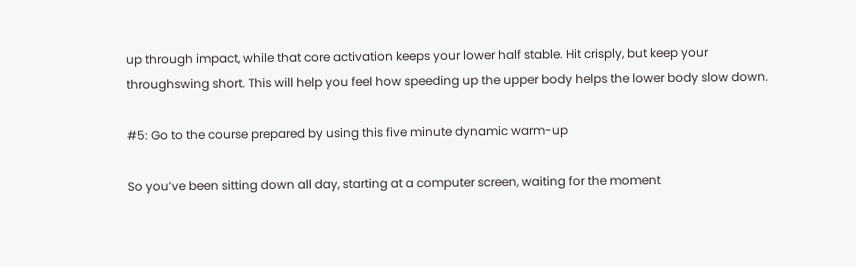up through impact, while that core activation keeps your lower half stable. Hit crisply, but keep your throughswing short. This will help you feel how speeding up the upper body helps the lower body slow down.

#5: Go to the course prepared by using this five minute dynamic warm-up

So you’ve been sitting down all day, starting at a computer screen, waiting for the moment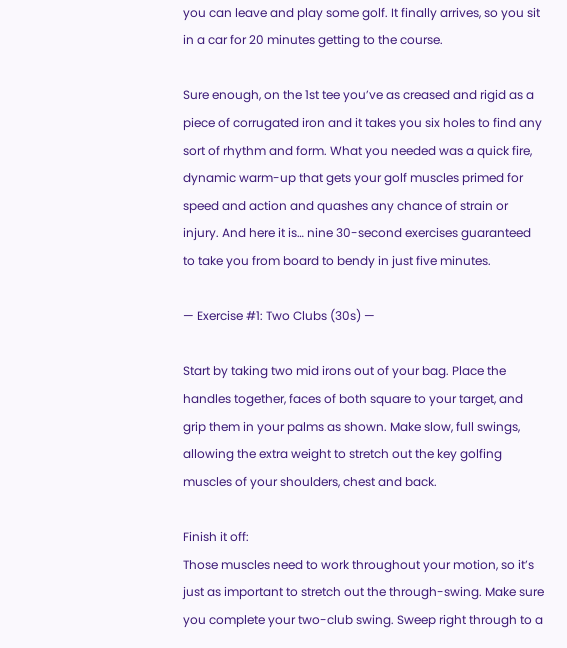you can leave and play some golf. It finally arrives, so you sit in a car for 20 minutes getting to the course.

Sure enough, on the 1st tee you’ve as creased and rigid as a piece of corrugated iron and it takes you six holes to find any sort of rhythm and form. What you needed was a quick fire, dynamic warm-up that gets your golf muscles primed for speed and action and quashes any chance of strain or injury. And here it is… nine 30-second exercises guaranteed to take you from board to bendy in just five minutes.

— Exercise #1: Two Clubs (30s) —

Start by taking two mid irons out of your bag. Place the handles together, faces of both square to your target, and grip them in your palms as shown. Make slow, full swings, allowing the extra weight to stretch out the key golfing muscles of your shoulders, chest and back.

Finish it off:
Those muscles need to work throughout your motion, so it’s just as important to stretch out the through-swing. Make sure you complete your two-club swing. Sweep right through to a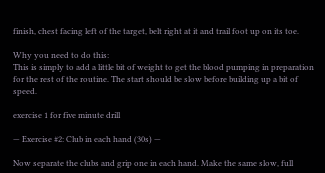finish, chest facing left of the target, belt right at it and trail foot up on its toe.

Why you need to do this:
This is simply to add a little bit of weight to get the blood pumping in preparation for the rest of the routine. The start should be slow before building up a bit of speed.

exercise 1 for five minute drill

— Exercise #2: Club in each hand (30s) —

Now separate the clubs and grip one in each hand. Make the same slow, full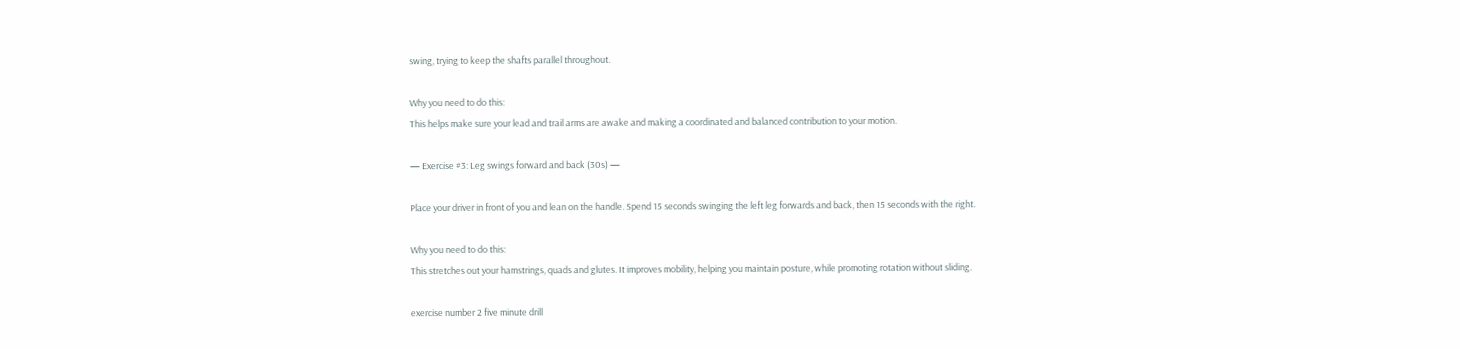swing, trying to keep the shafts parallel throughout.

Why you need to do this:
This helps make sure your lead and trail arms are awake and making a coordinated and balanced contribution to your motion.

— Exercise #3: Leg swings forward and back (30s) —

Place your driver in front of you and lean on the handle. Spend 15 seconds swinging the left leg forwards and back, then 15 seconds with the right.

Why you need to do this:
This stretches out your hamstrings, quads and glutes. It improves mobility, helping you maintain posture, while promoting rotation without sliding.

exercise number 2 five minute drill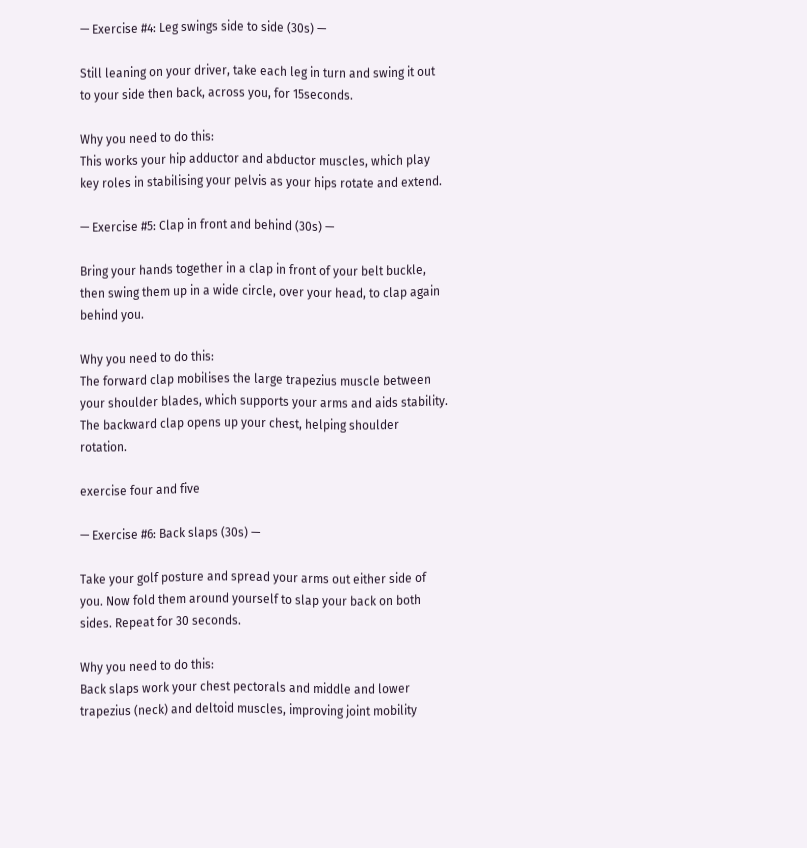— Exercise #4: Leg swings side to side (30s) —

Still leaning on your driver, take each leg in turn and swing it out to your side then back, across you, for 15seconds.

Why you need to do this:
This works your hip adductor and abductor muscles, which play key roles in stabilising your pelvis as your hips rotate and extend.

— Exercise #5: Clap in front and behind (30s) —

Bring your hands together in a clap in front of your belt buckle, then swing them up in a wide circle, over your head, to clap again behind you.

Why you need to do this:
The forward clap mobilises the large trapezius muscle between your shoulder blades, which supports your arms and aids stability. The backward clap opens up your chest, helping shoulder rotation.

exercise four and five

— Exercise #6: Back slaps (30s) —

Take your golf posture and spread your arms out either side of you. Now fold them around yourself to slap your back on both sides. Repeat for 30 seconds.

Why you need to do this:
Back slaps work your chest pectorals and middle and lower trapezius (neck) and deltoid muscles, improving joint mobility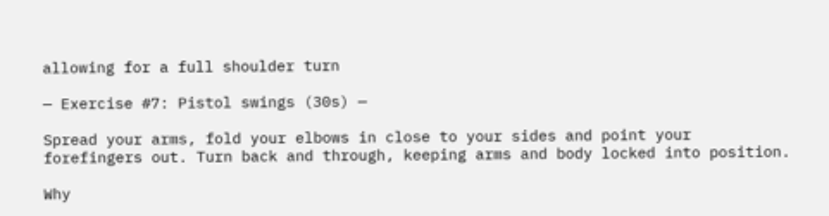allowing for a full shoulder turn

— Exercise #7: Pistol swings (30s) —

Spread your arms, fold your elbows in close to your sides and point your forefingers out. Turn back and through, keeping arms and body locked into position.

Why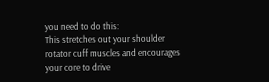you need to do this:
This stretches out your shoulder rotator cuff muscles and encourages your core to drive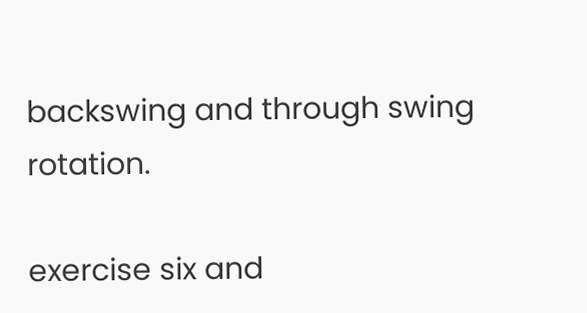backswing and through swing rotation.

exercise six and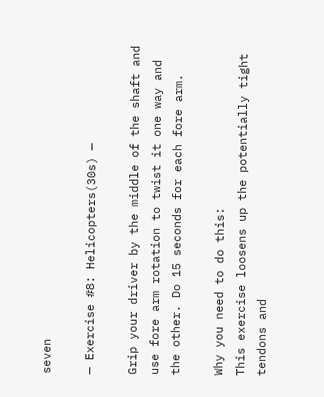seven

— Exercise #8: Helicopters(30s) —

Grip your driver by the middle of the shaft and use fore arm rotation to twist it one way and the other. Do 15 seconds for each fore arm.

Why you need to do this:
This exercise loosens up the potentially tight tendons and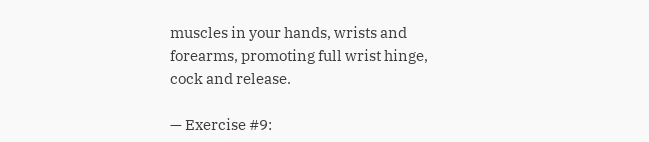muscles in your hands, wrists and forearms, promoting full wrist hinge, cock and release.

— Exercise #9: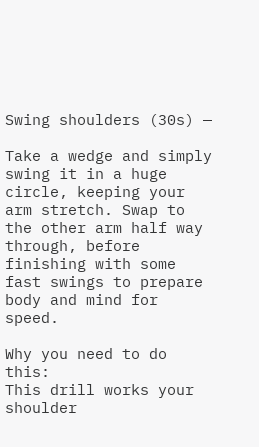Swing shoulders (30s) —

Take a wedge and simply swing it in a huge circle, keeping your arm stretch. Swap to the other arm half way through, before finishing with some fast swings to prepare body and mind for speed.

Why you need to do this:
This drill works your shoulder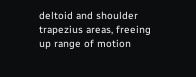deltoid and shoulder trapezius areas, freeing up range of motion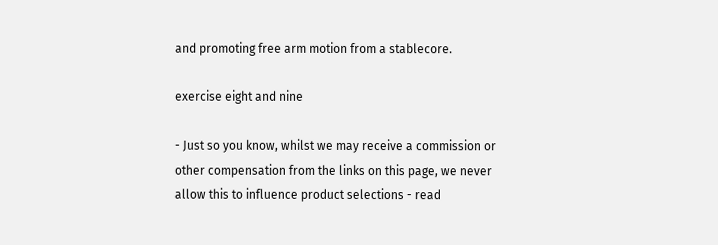and promoting free arm motion from a stablecore.

exercise eight and nine

- Just so you know, whilst we may receive a commission or other compensation from the links on this page, we never allow this to influence product selections - read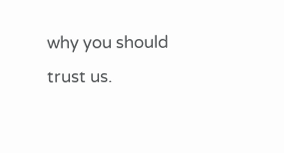why you should trust us.